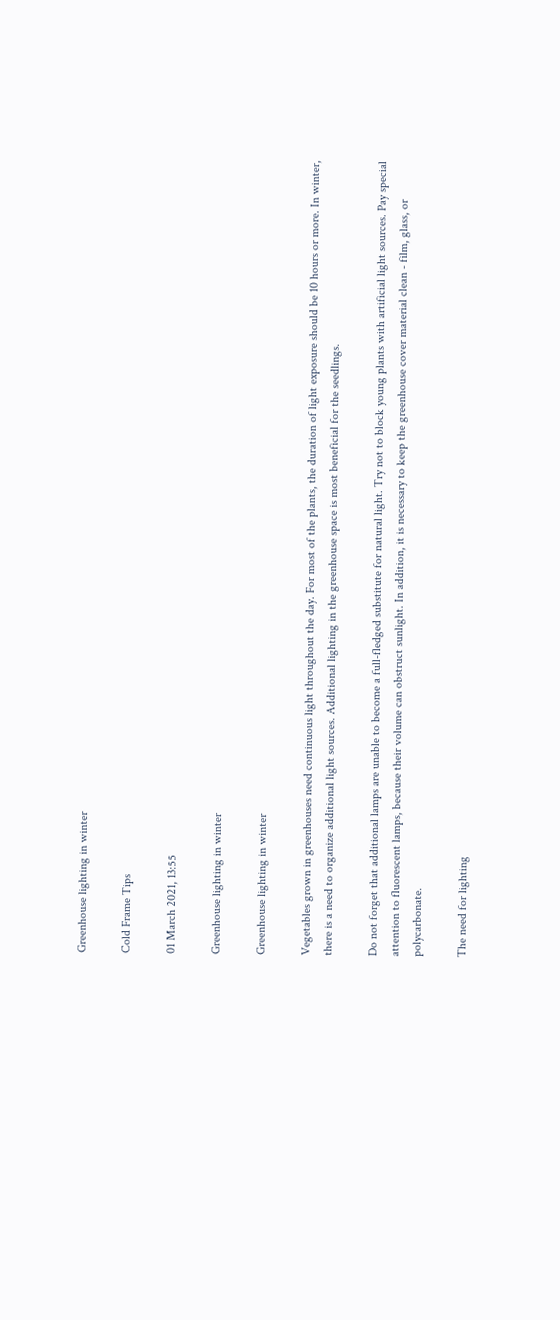Greenhouse lighting in winter

Cold Frame Tips

01 March 2021, 13:55

Greenhouse lighting in winter

Greenhouse lighting in winter

Vegetables grown in greenhouses need continuous light throughout the day. For most of the plants, the duration of light exposure should be 10 hours or more. In winter, there is a need to organize additional light sources. Additional lighting in the greenhouse space is most beneficial for the seedlings.

Do not forget that additional lamps are unable to become a full-fledged substitute for natural light. Try not to block young plants with artificial light sources. Pay special attention to fluorescent lamps, because their volume can obstruct sunlight. In addition, it is necessary to keep the greenhouse cover material clean - film, glass, or polycarbonate.

The need for lighting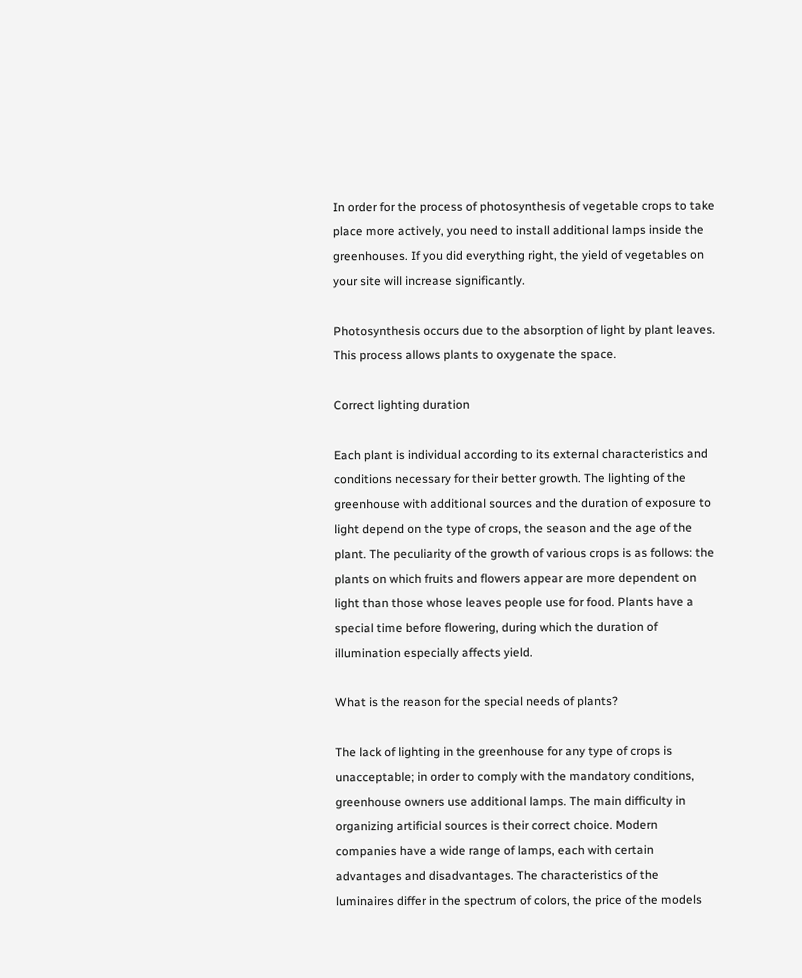In order for the process of photosynthesis of vegetable crops to take place more actively, you need to install additional lamps inside the greenhouses. If you did everything right, the yield of vegetables on your site will increase significantly.

Photosynthesis occurs due to the absorption of light by plant leaves. This process allows plants to oxygenate the space.

Correct lighting duration

Each plant is individual according to its external characteristics and conditions necessary for their better growth. The lighting of the greenhouse with additional sources and the duration of exposure to light depend on the type of crops, the season and the age of the plant. The peculiarity of the growth of various crops is as follows: the plants on which fruits and flowers appear are more dependent on light than those whose leaves people use for food. Plants have a special time before flowering, during which the duration of illumination especially affects yield.

What is the reason for the special needs of plants?

The lack of lighting in the greenhouse for any type of crops is unacceptable; in order to comply with the mandatory conditions, greenhouse owners use additional lamps. The main difficulty in organizing artificial sources is their correct choice. Modern companies have a wide range of lamps, each with certain advantages and disadvantages. The characteristics of the luminaires differ in the spectrum of colors, the price of the models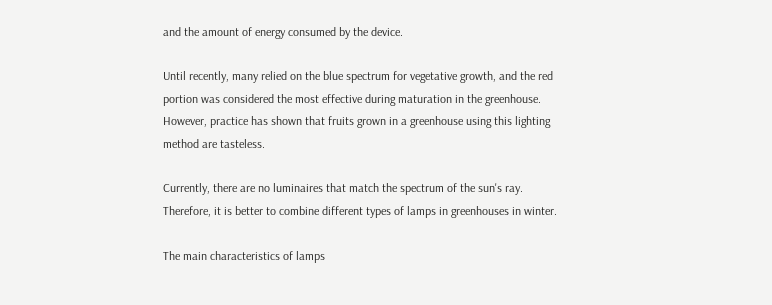and the amount of energy consumed by the device.

Until recently, many relied on the blue spectrum for vegetative growth, and the red portion was considered the most effective during maturation in the greenhouse. However, practice has shown that fruits grown in a greenhouse using this lighting method are tasteless.

Currently, there are no luminaires that match the spectrum of the sun's ray. Therefore, it is better to combine different types of lamps in greenhouses in winter.

The main characteristics of lamps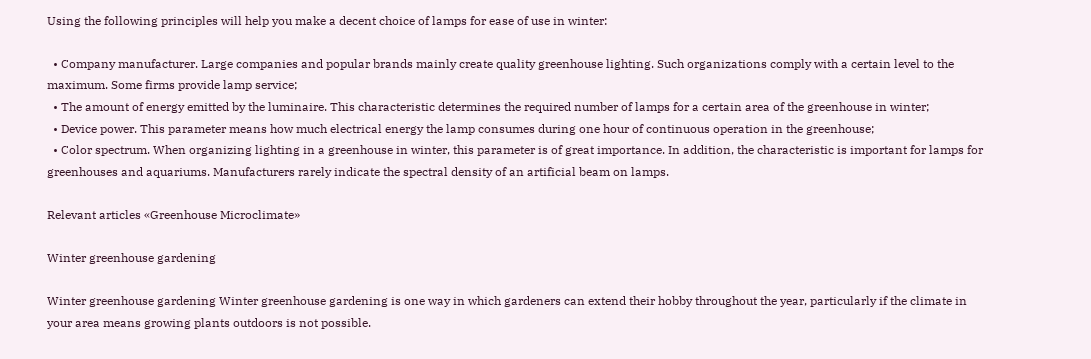Using the following principles will help you make a decent choice of lamps for ease of use in winter:

  • Company manufacturer. Large companies and popular brands mainly create quality greenhouse lighting. Such organizations comply with a certain level to the maximum. Some firms provide lamp service;
  • The amount of energy emitted by the luminaire. This characteristic determines the required number of lamps for a certain area of the greenhouse in winter;
  • Device power. This parameter means how much electrical energy the lamp consumes during one hour of continuous operation in the greenhouse;
  • Color spectrum. When organizing lighting in a greenhouse in winter, this parameter is of great importance. In addition, the characteristic is important for lamps for greenhouses and aquariums. Manufacturers rarely indicate the spectral density of an artificial beam on lamps.

Relevant articles «Greenhouse Microclimate»

Winter greenhouse gardening

Winter greenhouse gardening Winter greenhouse gardening is one way in which gardeners can extend their hobby throughout the year, particularly if the climate in your area means growing plants outdoors is not possible.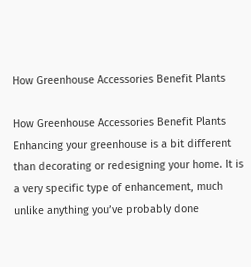How Greenhouse Accessories Benefit Plants

How Greenhouse Accessories Benefit Plants Enhancing your greenhouse is a bit different than decorating or redesigning your home. It is a very specific type of enhancement, much unlike anything you’ve probably done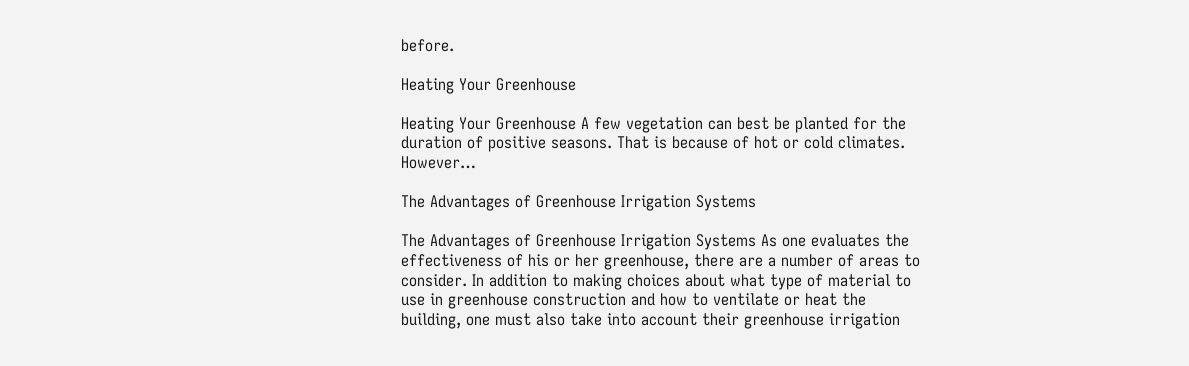before.

Heating Your Greenhouse

Heating Your Greenhouse A few vegetation can best be planted for the duration of positive seasons. That is because of hot or cold climates. However…

The Advantages of Greenhouse Irrigation Systems

The Advantages of Greenhouse Irrigation Systems As one evaluates the effectiveness of his or her greenhouse, there are a number of areas to consider. In addition to making choices about what type of material to use in greenhouse construction and how to ventilate or heat the building, one must also take into account their greenhouse irrigation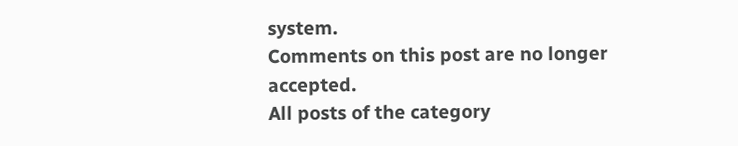system.
Comments on this post are no longer accepted.
All posts of the category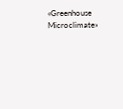«Greenhouse Microclimate»